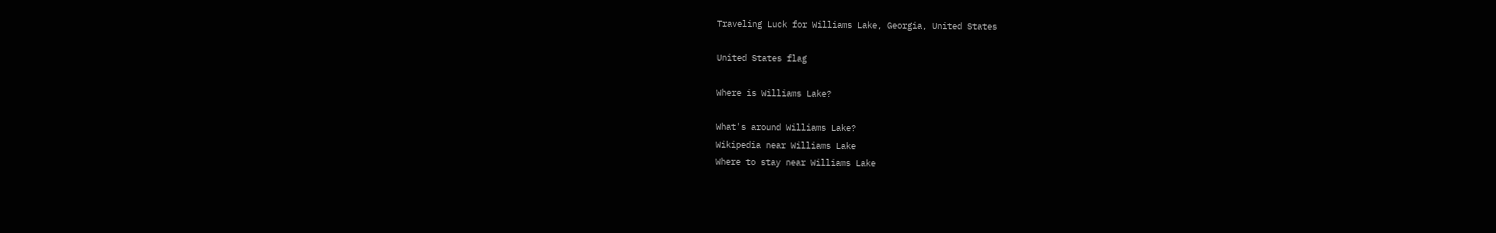Traveling Luck for Williams Lake, Georgia, United States

United States flag

Where is Williams Lake?

What's around Williams Lake?
Wikipedia near Williams Lake
Where to stay near Williams Lake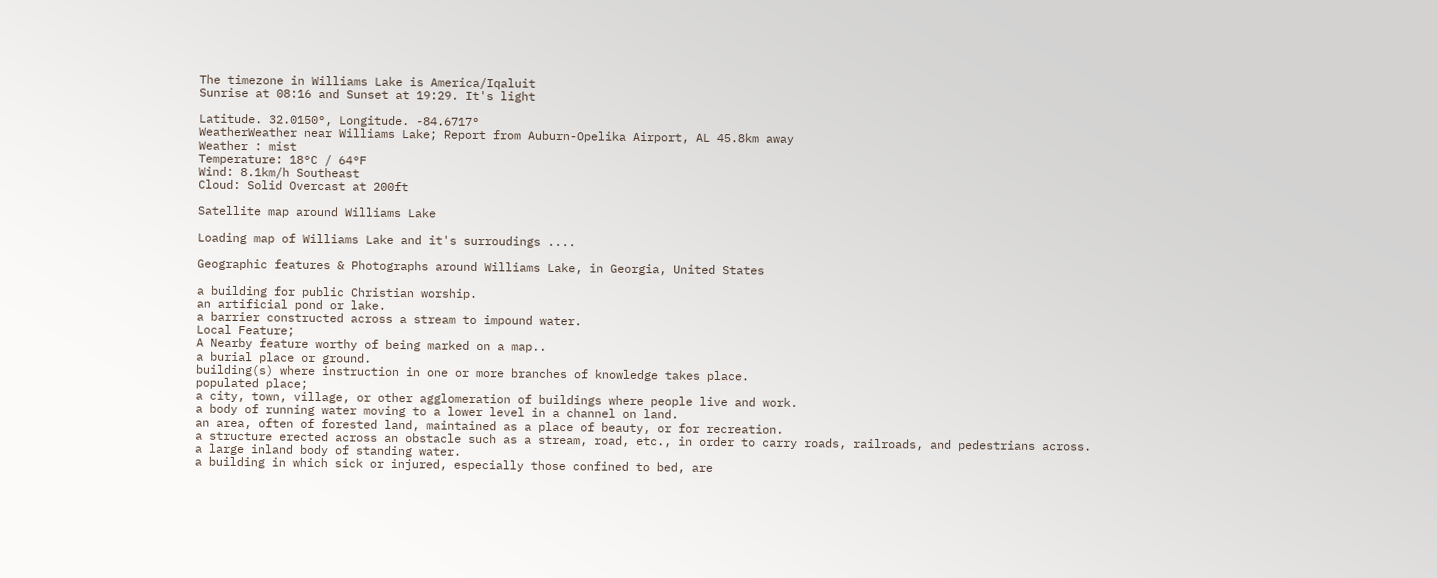The timezone in Williams Lake is America/Iqaluit
Sunrise at 08:16 and Sunset at 19:29. It's light

Latitude. 32.0150°, Longitude. -84.6717°
WeatherWeather near Williams Lake; Report from Auburn-Opelika Airport, AL 45.8km away
Weather : mist
Temperature: 18°C / 64°F
Wind: 8.1km/h Southeast
Cloud: Solid Overcast at 200ft

Satellite map around Williams Lake

Loading map of Williams Lake and it's surroudings ....

Geographic features & Photographs around Williams Lake, in Georgia, United States

a building for public Christian worship.
an artificial pond or lake.
a barrier constructed across a stream to impound water.
Local Feature;
A Nearby feature worthy of being marked on a map..
a burial place or ground.
building(s) where instruction in one or more branches of knowledge takes place.
populated place;
a city, town, village, or other agglomeration of buildings where people live and work.
a body of running water moving to a lower level in a channel on land.
an area, often of forested land, maintained as a place of beauty, or for recreation.
a structure erected across an obstacle such as a stream, road, etc., in order to carry roads, railroads, and pedestrians across.
a large inland body of standing water.
a building in which sick or injured, especially those confined to bed, are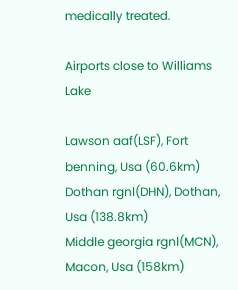medically treated.

Airports close to Williams Lake

Lawson aaf(LSF), Fort benning, Usa (60.6km)
Dothan rgnl(DHN), Dothan, Usa (138.8km)
Middle georgia rgnl(MCN), Macon, Usa (158km)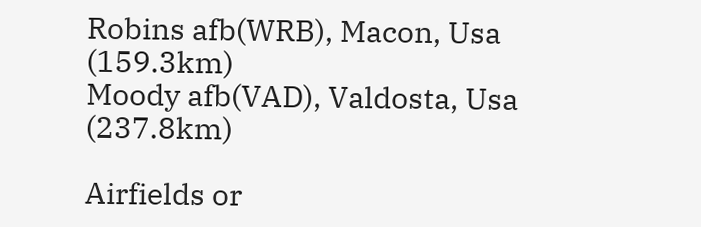Robins afb(WRB), Macon, Usa (159.3km)
Moody afb(VAD), Valdosta, Usa (237.8km)

Airfields or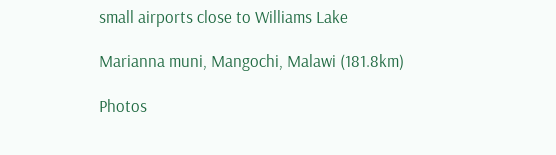small airports close to Williams Lake

Marianna muni, Mangochi, Malawi (181.8km)

Photos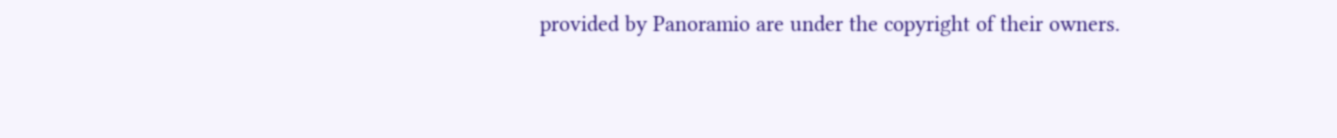provided by Panoramio are under the copyright of their owners.